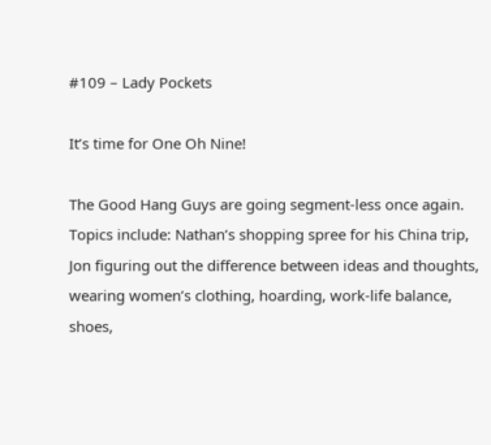#109 – Lady Pockets

It’s time for One Oh Nine!

The Good Hang Guys are going segment-less once again. Topics include: Nathan’s shopping spree for his China trip, Jon figuring out the difference between ideas and thoughts, wearing women’s clothing, hoarding, work-life balance, shoes,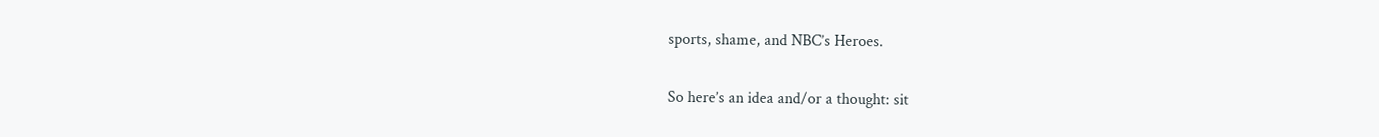sports, shame, and NBC’s Heroes.

So here’s an idea and/or a thought: sit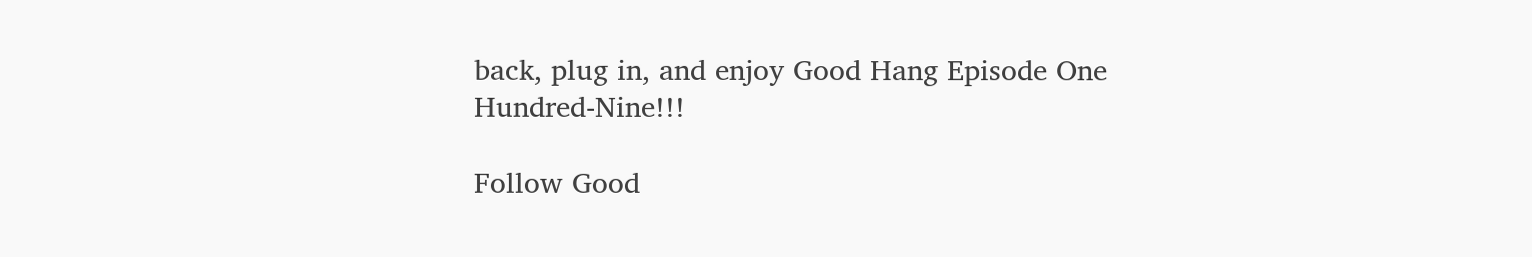back, plug in, and enjoy Good Hang Episode One Hundred-Nine!!!

Follow Good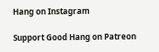Hang on Instagram

Support Good Hang on Patreon